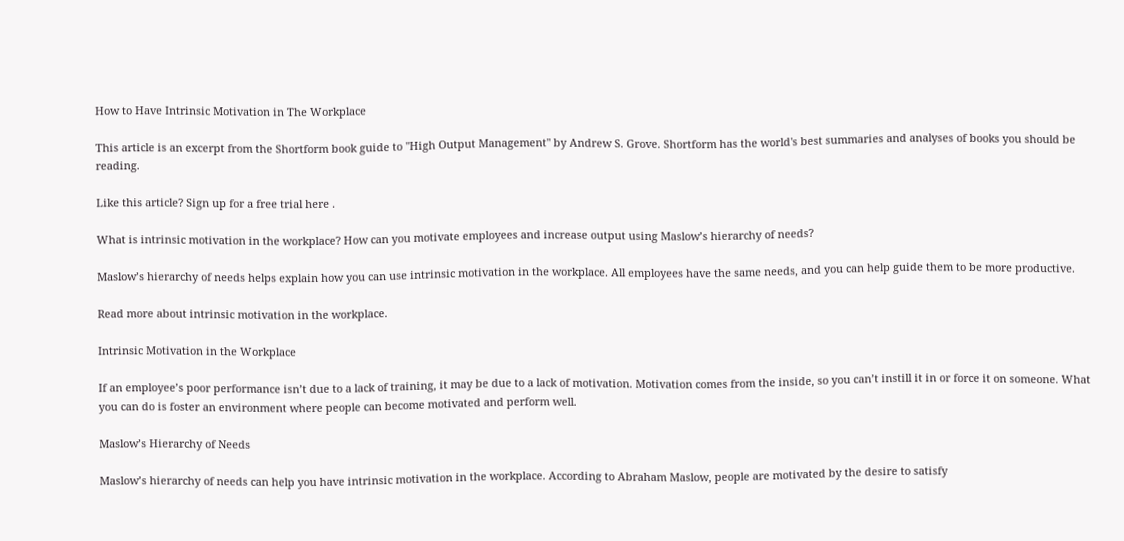How to Have Intrinsic Motivation in The Workplace

This article is an excerpt from the Shortform book guide to "High Output Management" by Andrew S. Grove. Shortform has the world's best summaries and analyses of books you should be reading.

Like this article? Sign up for a free trial here .

What is intrinsic motivation in the workplace? How can you motivate employees and increase output using Maslow’s hierarchy of needs?

Maslow’s hierarchy of needs helps explain how you can use intrinsic motivation in the workplace. All employees have the same needs, and you can help guide them to be more productive.

Read more about intrinsic motivation in the workplace.

Intrinsic Motivation in the Workplace

If an employee’s poor performance isn’t due to a lack of training, it may be due to a lack of motivation. Motivation comes from the inside, so you can’t instill it in or force it on someone. What you can do is foster an environment where people can become motivated and perform well.

Maslow’s Hierarchy of Needs

Maslow’s hierarchy of needs can help you have intrinsic motivation in the workplace. According to Abraham Maslow, people are motivated by the desire to satisfy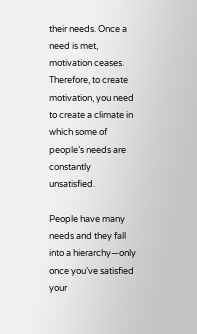their needs. Once a need is met, motivation ceases. Therefore, to create motivation, you need to create a climate in which some of people’s needs are constantly unsatisfied.

People have many needs and they fall into a hierarchy—only once you’ve satisfied your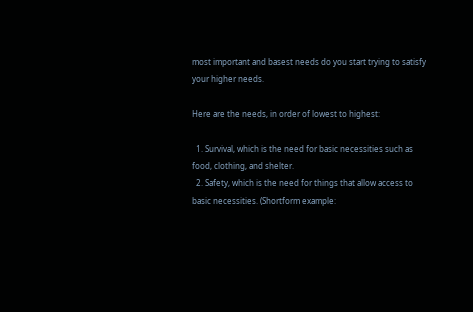most important and basest needs do you start trying to satisfy your higher needs.

Here are the needs, in order of lowest to highest:

  1. Survival, which is the need for basic necessities such as food, clothing, and shelter.
  2. Safety, which is the need for things that allow access to basic necessities. (Shortform example: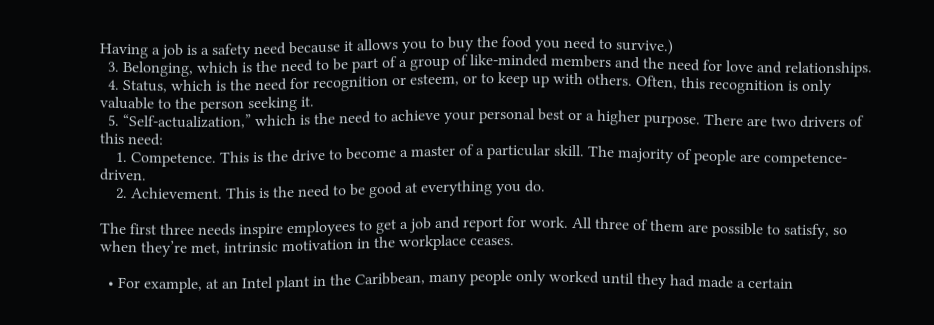Having a job is a safety need because it allows you to buy the food you need to survive.)
  3. Belonging, which is the need to be part of a group of like-minded members and the need for love and relationships.
  4. Status, which is the need for recognition or esteem, or to keep up with others. Often, this recognition is only valuable to the person seeking it.
  5. “Self-actualization,” which is the need to achieve your personal best or a higher purpose. There are two drivers of this need:
    1. Competence. This is the drive to become a master of a particular skill. The majority of people are competence-driven.
    2. Achievement. This is the need to be good at everything you do.

The first three needs inspire employees to get a job and report for work. All three of them are possible to satisfy, so when they’re met, intrinsic motivation in the workplace ceases.

  • For example, at an Intel plant in the Caribbean, many people only worked until they had made a certain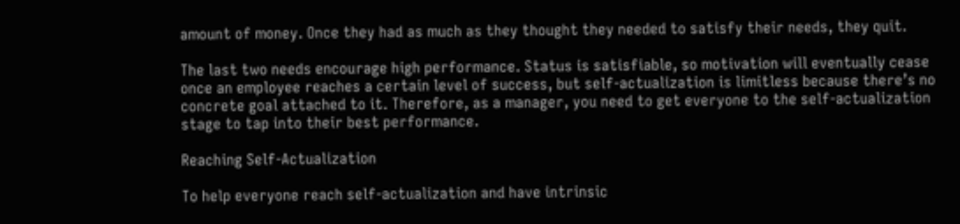amount of money. Once they had as much as they thought they needed to satisfy their needs, they quit.

The last two needs encourage high performance. Status is satisfiable, so motivation will eventually cease once an employee reaches a certain level of success, but self-actualization is limitless because there’s no concrete goal attached to it. Therefore, as a manager, you need to get everyone to the self-actualization stage to tap into their best performance.

Reaching Self-Actualization

To help everyone reach self-actualization and have intrinsic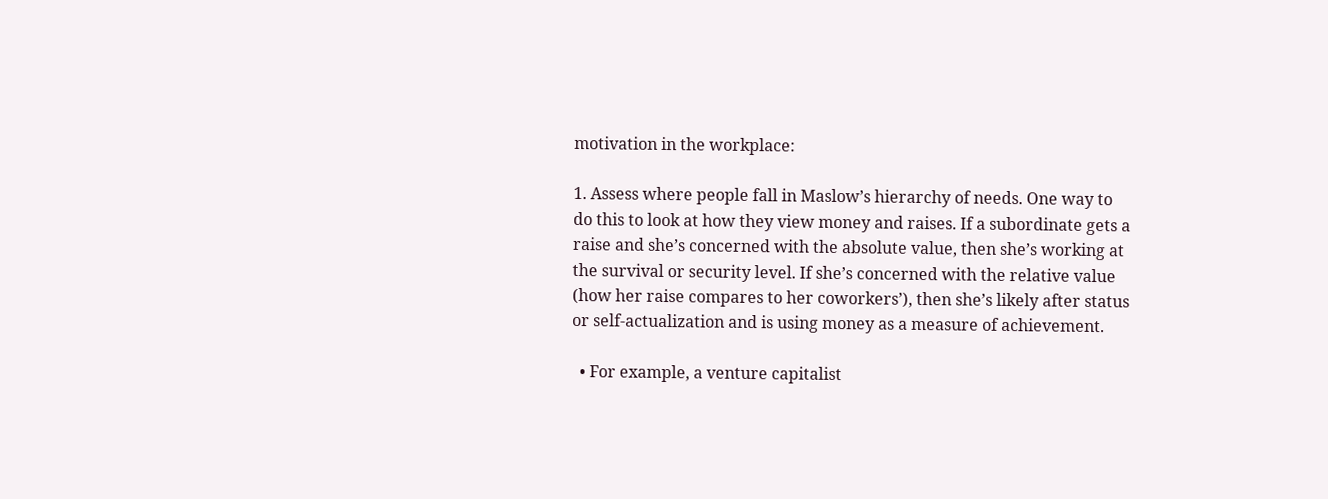motivation in the workplace:

1. Assess where people fall in Maslow’s hierarchy of needs. One way to do this to look at how they view money and raises. If a subordinate gets a raise and she’s concerned with the absolute value, then she’s working at the survival or security level. If she’s concerned with the relative value (how her raise compares to her coworkers’), then she’s likely after status or self-actualization and is using money as a measure of achievement.

  • For example, a venture capitalist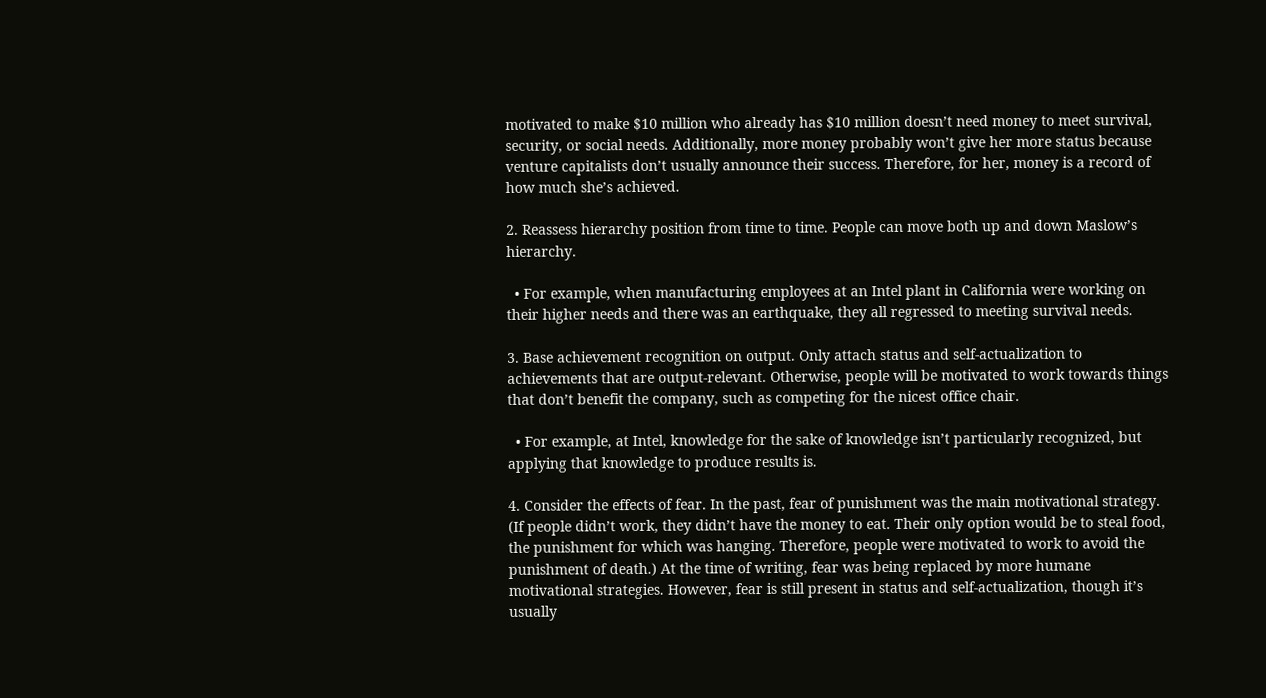motivated to make $10 million who already has $10 million doesn’t need money to meet survival, security, or social needs. Additionally, more money probably won’t give her more status because venture capitalists don’t usually announce their success. Therefore, for her, money is a record of how much she’s achieved.

2. Reassess hierarchy position from time to time. People can move both up and down Maslow’s hierarchy.

  • For example, when manufacturing employees at an Intel plant in California were working on their higher needs and there was an earthquake, they all regressed to meeting survival needs.

3. Base achievement recognition on output. Only attach status and self-actualization to achievements that are output-relevant. Otherwise, people will be motivated to work towards things that don’t benefit the company, such as competing for the nicest office chair.

  • For example, at Intel, knowledge for the sake of knowledge isn’t particularly recognized, but applying that knowledge to produce results is.

4. Consider the effects of fear. In the past, fear of punishment was the main motivational strategy. (If people didn’t work, they didn’t have the money to eat. Their only option would be to steal food, the punishment for which was hanging. Therefore, people were motivated to work to avoid the punishment of death.) At the time of writing, fear was being replaced by more humane motivational strategies. However, fear is still present in status and self-actualization, though it’s usually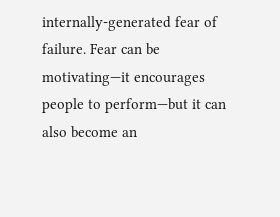internally-generated fear of failure. Fear can be motivating—it encourages people to perform—but it can also become an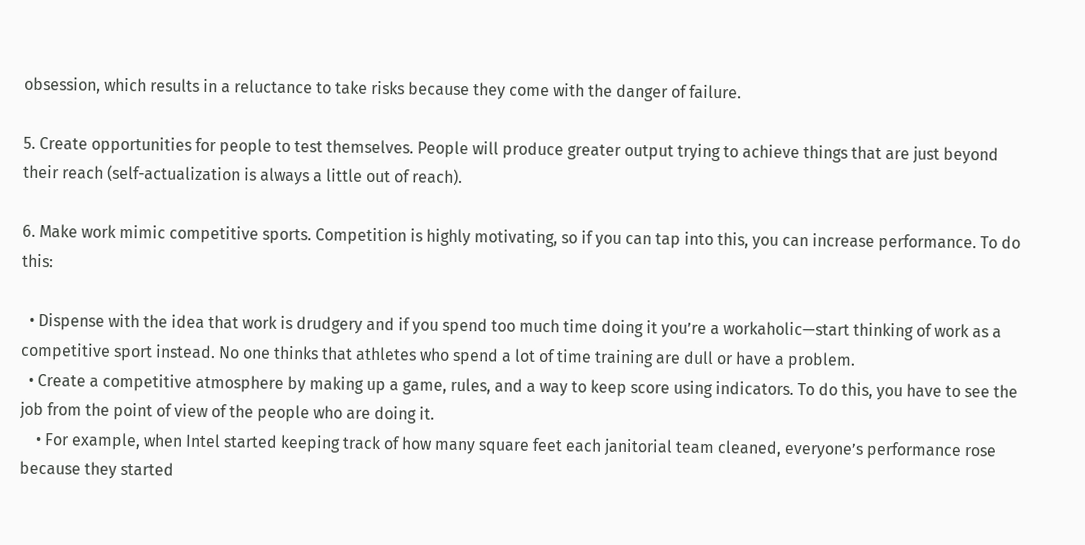obsession, which results in a reluctance to take risks because they come with the danger of failure.

5. Create opportunities for people to test themselves. People will produce greater output trying to achieve things that are just beyond their reach (self-actualization is always a little out of reach).

6. Make work mimic competitive sports. Competition is highly motivating, so if you can tap into this, you can increase performance. To do this:

  • Dispense with the idea that work is drudgery and if you spend too much time doing it you’re a workaholic—start thinking of work as a competitive sport instead. No one thinks that athletes who spend a lot of time training are dull or have a problem.
  • Create a competitive atmosphere by making up a game, rules, and a way to keep score using indicators. To do this, you have to see the job from the point of view of the people who are doing it.
    • For example, when Intel started keeping track of how many square feet each janitorial team cleaned, everyone’s performance rose because they started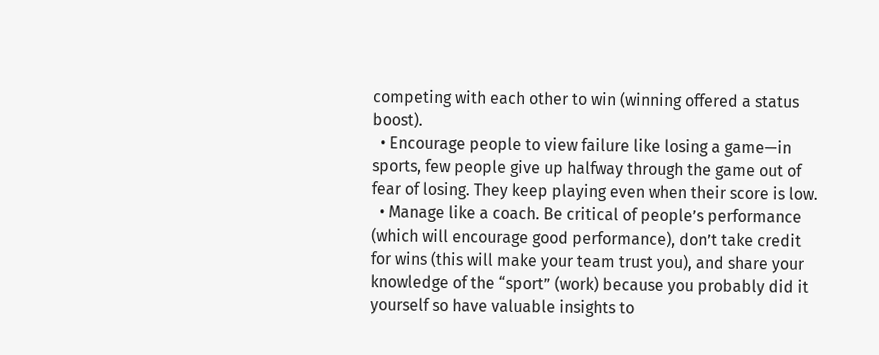competing with each other to win (winning offered a status boost).
  • Encourage people to view failure like losing a game—in sports, few people give up halfway through the game out of fear of losing. They keep playing even when their score is low.
  • Manage like a coach. Be critical of people’s performance (which will encourage good performance), don’t take credit for wins (this will make your team trust you), and share your knowledge of the “sport” (work) because you probably did it yourself so have valuable insights to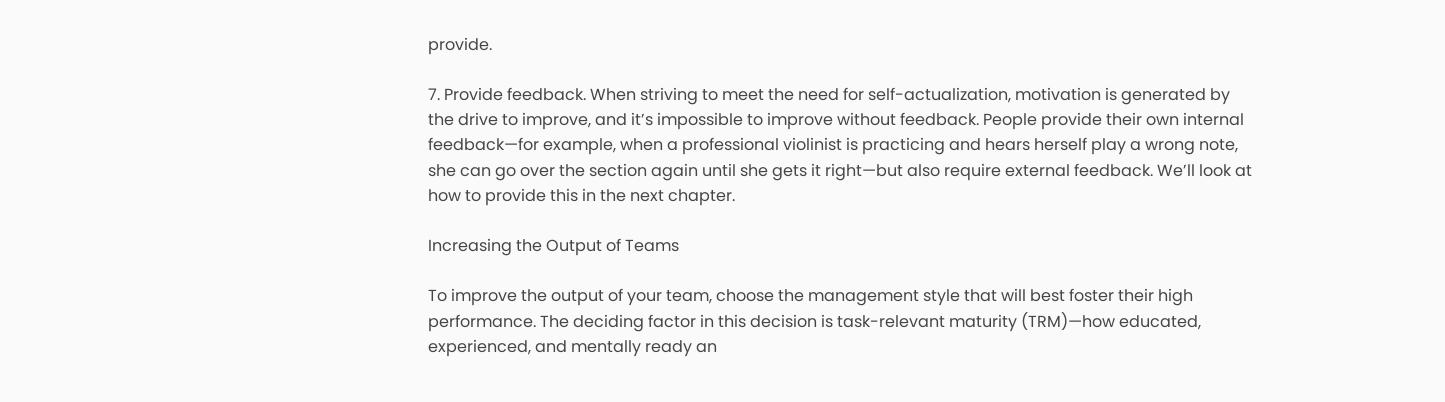provide.

7. Provide feedback. When striving to meet the need for self-actualization, motivation is generated by the drive to improve, and it’s impossible to improve without feedback. People provide their own internal feedback—for example, when a professional violinist is practicing and hears herself play a wrong note, she can go over the section again until she gets it right—but also require external feedback. We’ll look at how to provide this in the next chapter.

Increasing the Output of Teams

To improve the output of your team, choose the management style that will best foster their high performance. The deciding factor in this decision is task-relevant maturity (TRM)—how educated, experienced, and mentally ready an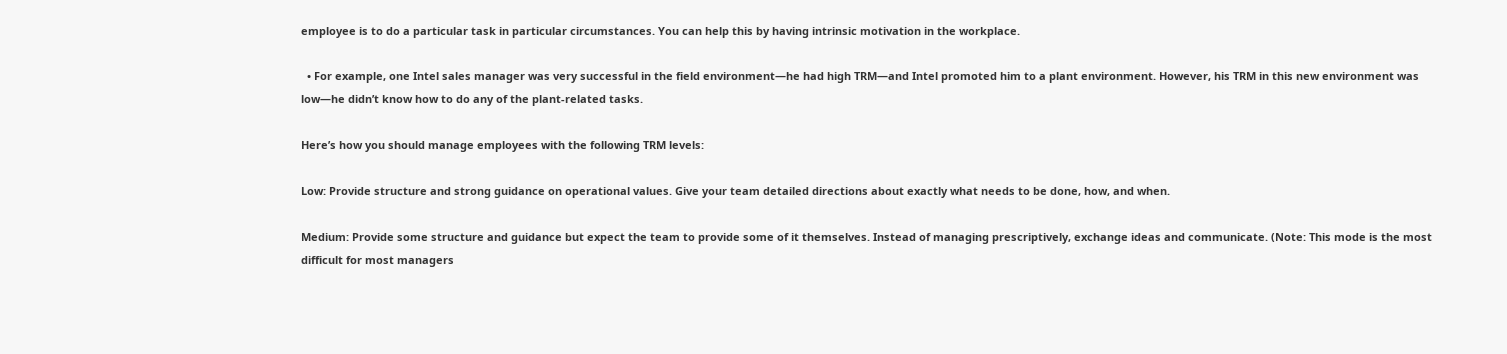employee is to do a particular task in particular circumstances. You can help this by having intrinsic motivation in the workplace.

  • For example, one Intel sales manager was very successful in the field environment—he had high TRM—and Intel promoted him to a plant environment. However, his TRM in this new environment was low—he didn’t know how to do any of the plant-related tasks.

Here’s how you should manage employees with the following TRM levels:

Low: Provide structure and strong guidance on operational values. Give your team detailed directions about exactly what needs to be done, how, and when.

Medium: Provide some structure and guidance but expect the team to provide some of it themselves. Instead of managing prescriptively, exchange ideas and communicate. (Note: This mode is the most difficult for most managers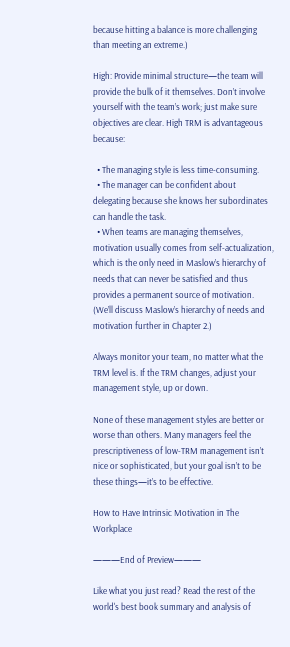because hitting a balance is more challenging than meeting an extreme.)

High: Provide minimal structure—the team will provide the bulk of it themselves. Don’t involve yourself with the team’s work; just make sure objectives are clear. High TRM is advantageous because:

  • The managing style is less time-consuming.
  • The manager can be confident about delegating because she knows her subordinates can handle the task.
  • When teams are managing themselves, motivation usually comes from self-actualization, which is the only need in Maslow’s hierarchy of needs that can never be satisfied and thus provides a permanent source of motivation. (We’ll discuss Maslow’s hierarchy of needs and motivation further in Chapter 2.)

Always monitor your team, no matter what the TRM level is. If the TRM changes, adjust your management style, up or down.

None of these management styles are better or worse than others. Many managers feel the prescriptiveness of low-TRM management isn’t nice or sophisticated, but your goal isn’t to be these things—it’s to be effective.

How to Have Intrinsic Motivation in The Workplace

———End of Preview———

Like what you just read? Read the rest of the world's best book summary and analysis of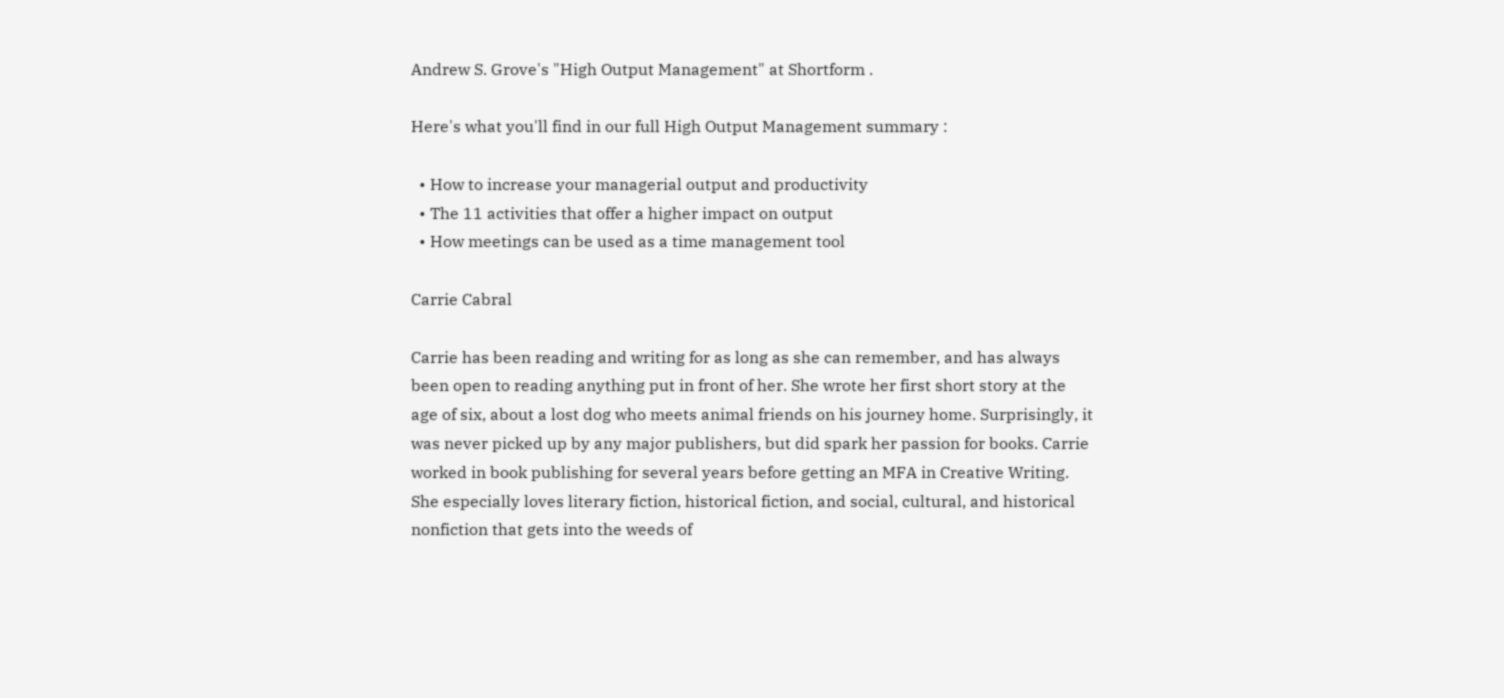Andrew S. Grove's "High Output Management" at Shortform .

Here's what you'll find in our full High Output Management summary :

  • How to increase your managerial output and productivity
  • The 11 activities that offer a higher impact on output
  • How meetings can be used as a time management tool

Carrie Cabral

Carrie has been reading and writing for as long as she can remember, and has always been open to reading anything put in front of her. She wrote her first short story at the age of six, about a lost dog who meets animal friends on his journey home. Surprisingly, it was never picked up by any major publishers, but did spark her passion for books. Carrie worked in book publishing for several years before getting an MFA in Creative Writing. She especially loves literary fiction, historical fiction, and social, cultural, and historical nonfiction that gets into the weeds of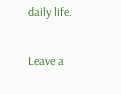daily life.

Leave a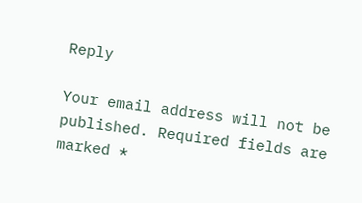Reply

Your email address will not be published. Required fields are marked *